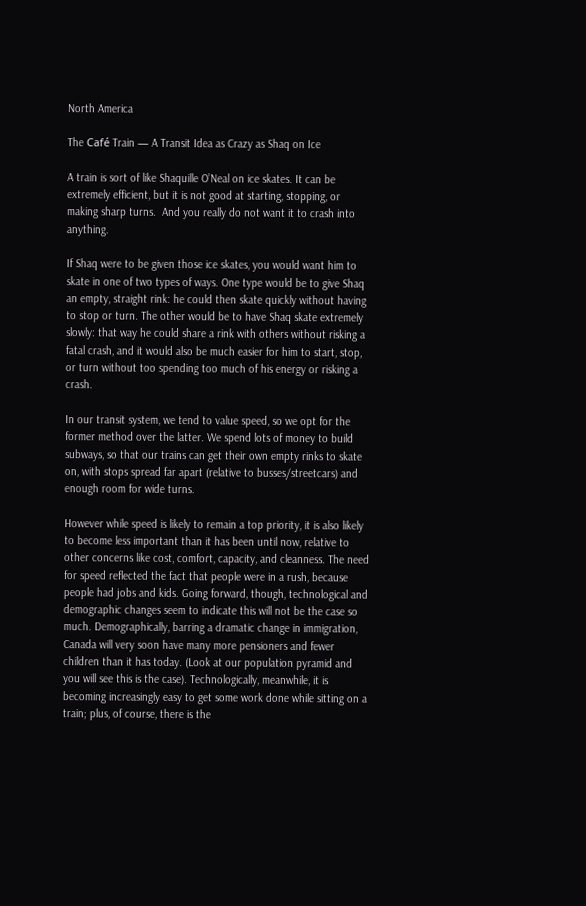North America

The Café Train — A Transit Idea as Crazy as Shaq on Ice

A train is sort of like Shaquille O’Neal on ice skates. It can be extremely efficient, but it is not good at starting, stopping, or making sharp turns.  And you really do not want it to crash into anything.

If Shaq were to be given those ice skates, you would want him to skate in one of two types of ways. One type would be to give Shaq an empty, straight rink: he could then skate quickly without having to stop or turn. The other would be to have Shaq skate extremely slowly: that way he could share a rink with others without risking a fatal crash, and it would also be much easier for him to start, stop, or turn without too spending too much of his energy or risking a crash.

In our transit system, we tend to value speed, so we opt for the former method over the latter. We spend lots of money to build subways, so that our trains can get their own empty rinks to skate on, with stops spread far apart (relative to busses/streetcars) and enough room for wide turns.

However while speed is likely to remain a top priority, it is also likely to become less important than it has been until now, relative to other concerns like cost, comfort, capacity, and cleanness. The need for speed reflected the fact that people were in a rush, because people had jobs and kids. Going forward, though, technological and demographic changes seem to indicate this will not be the case so much. Demographically, barring a dramatic change in immigration, Canada will very soon have many more pensioners and fewer children than it has today. (Look at our population pyramid and you will see this is the case). Technologically, meanwhile, it is becoming increasingly easy to get some work done while sitting on a train; plus, of course, there is the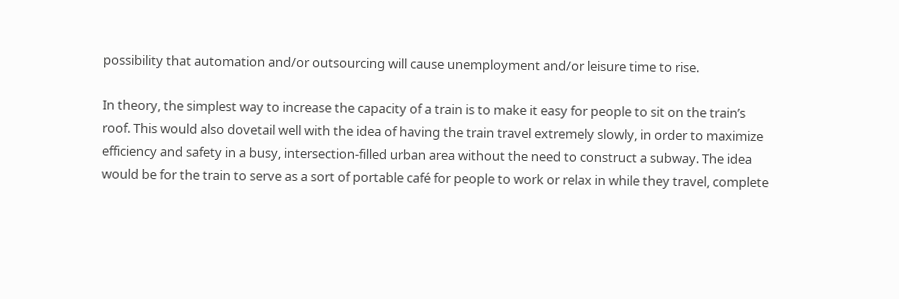possibility that automation and/or outsourcing will cause unemployment and/or leisure time to rise.

In theory, the simplest way to increase the capacity of a train is to make it easy for people to sit on the train’s roof. This would also dovetail well with the idea of having the train travel extremely slowly, in order to maximize efficiency and safety in a busy, intersection-filled urban area without the need to construct a subway. The idea would be for the train to serve as a sort of portable café for people to work or relax in while they travel, complete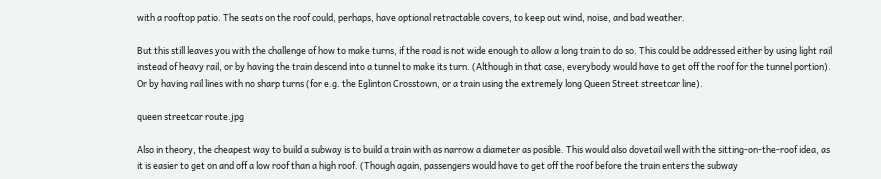with a rooftop patio. The seats on the roof could, perhaps, have optional retractable covers, to keep out wind, noise, and bad weather.

But this still leaves you with the challenge of how to make turns, if the road is not wide enough to allow a long train to do so. This could be addressed either by using light rail instead of heavy rail, or by having the train descend into a tunnel to make its turn. (Although in that case, everybody would have to get off the roof for the tunnel portion). Or by having rail lines with no sharp turns (for e.g. the Eglinton Crosstown, or a train using the extremely long Queen Street streetcar line).

queen streetcar route.jpg

Also in theory, the cheapest way to build a subway is to build a train with as narrow a diameter as posible. This would also dovetail well with the sitting-on-the-roof idea, as it is easier to get on and off a low roof than a high roof. (Though again, passengers would have to get off the roof before the train enters the subway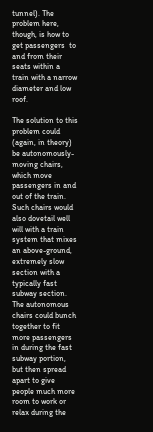tunnel). The problem here, though, is how to get passengers  to and from their seats within a train with a narrow diameter and low roof.

The solution to this problem could (again, in theory) be autonomously-moving chairs, which move passengers in and out of the train. Such chairs would also dovetail well will with a train system that mixes an above-ground, extremely slow section with a typically fast subway section. The autonomous chairs could bunch together to fit more passengers in during the fast subway portion, but then spread apart to give people much more room to work or relax during the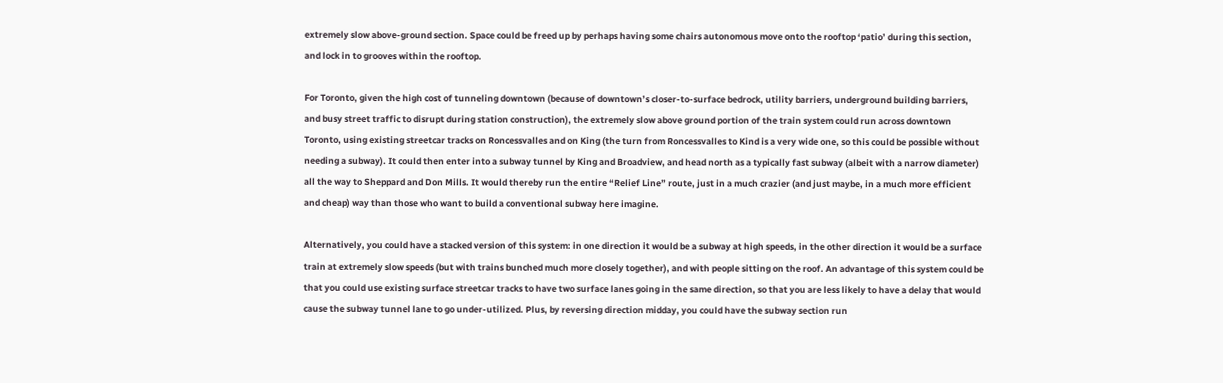extremely slow above-ground section. Space could be freed up by perhaps having some chairs autonomous move onto the rooftop ‘patio’ during this section, and lock in to grooves within the rooftop.

For Toronto, given the high cost of tunneling downtown (because of downtown’s closer-to-surface bedrock, utility barriers, underground building barriers, and busy street traffic to disrupt during station construction), the extremely slow above ground portion of the train system could run across downtown Toronto, using existing streetcar tracks on Roncessvalles and on King (the turn from Roncessvalles to Kind is a very wide one, so this could be possible without needing a subway). It could then enter into a subway tunnel by King and Broadview, and head north as a typically fast subway (albeit with a narrow diameter) all the way to Sheppard and Don Mills. It would thereby run the entire “Relief Line” route, just in a much crazier (and just maybe, in a much more efficient and cheap) way than those who want to build a conventional subway here imagine.

Alternatively, you could have a stacked version of this system: in one direction it would be a subway at high speeds, in the other direction it would be a surface train at extremely slow speeds (but with trains bunched much more closely together), and with people sitting on the roof. An advantage of this system could be that you could use existing surface streetcar tracks to have two surface lanes going in the same direction, so that you are less likely to have a delay that would cause the subway tunnel lane to go under-utilized. Plus, by reversing direction midday, you could have the subway section run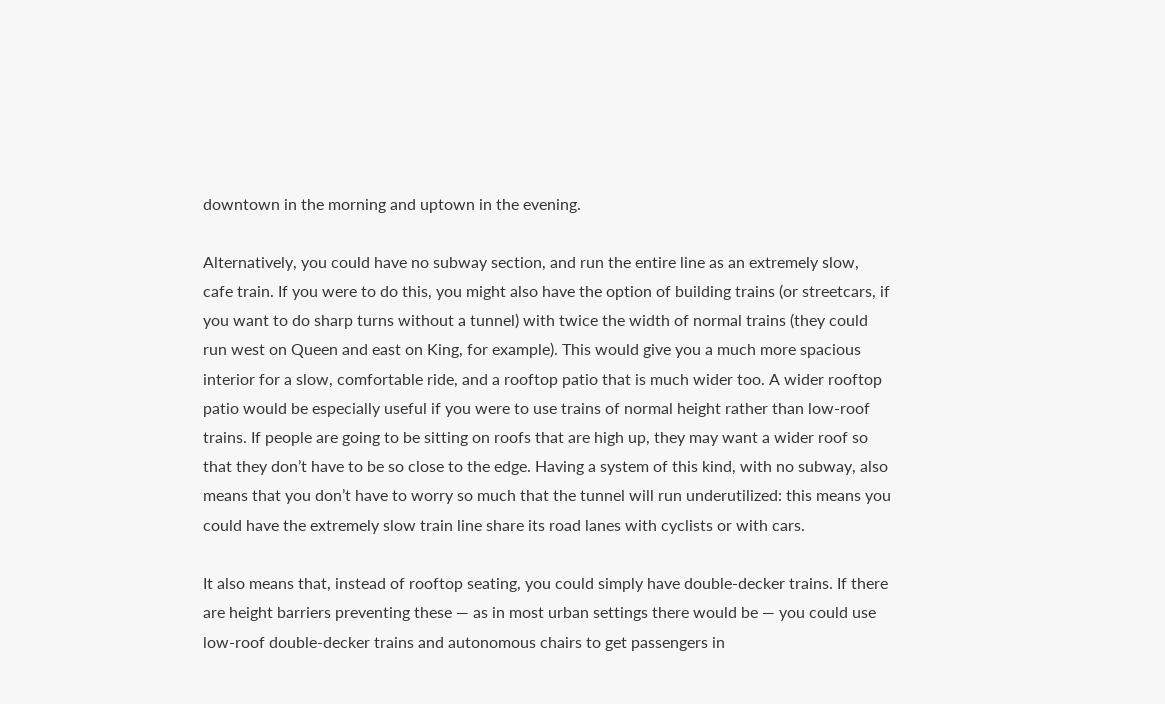downtown in the morning and uptown in the evening.

Alternatively, you could have no subway section, and run the entire line as an extremely slow, cafe train. If you were to do this, you might also have the option of building trains (or streetcars, if you want to do sharp turns without a tunnel) with twice the width of normal trains (they could run west on Queen and east on King, for example). This would give you a much more spacious interior for a slow, comfortable ride, and a rooftop patio that is much wider too. A wider rooftop patio would be especially useful if you were to use trains of normal height rather than low-roof trains. If people are going to be sitting on roofs that are high up, they may want a wider roof so that they don’t have to be so close to the edge. Having a system of this kind, with no subway, also means that you don’t have to worry so much that the tunnel will run underutilized: this means you could have the extremely slow train line share its road lanes with cyclists or with cars.

It also means that, instead of rooftop seating, you could simply have double-decker trains. If there are height barriers preventing these — as in most urban settings there would be — you could use low-roof double-decker trains and autonomous chairs to get passengers in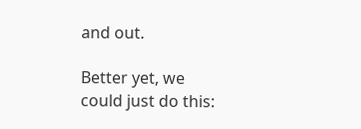and out.

Better yet, we could just do this: